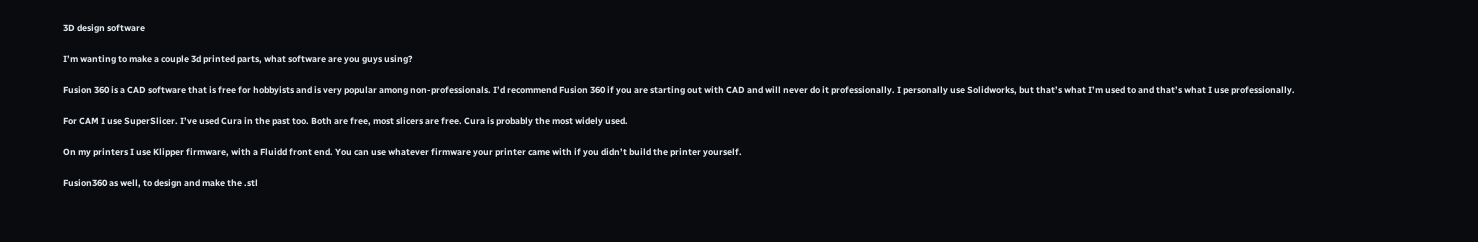3D design software

I’m wanting to make a couple 3d printed parts, what software are you guys using?

Fusion 360 is a CAD software that is free for hobbyists and is very popular among non-professionals. I’d recommend Fusion 360 if you are starting out with CAD and will never do it professionally. I personally use Solidworks, but that’s what I’m used to and that’s what I use professionally.

For CAM I use SuperSlicer. I’ve used Cura in the past too. Both are free, most slicers are free. Cura is probably the most widely used.

On my printers I use Klipper firmware, with a Fluidd front end. You can use whatever firmware your printer came with if you didn’t build the printer yourself.

Fusion360 as well, to design and make the .stl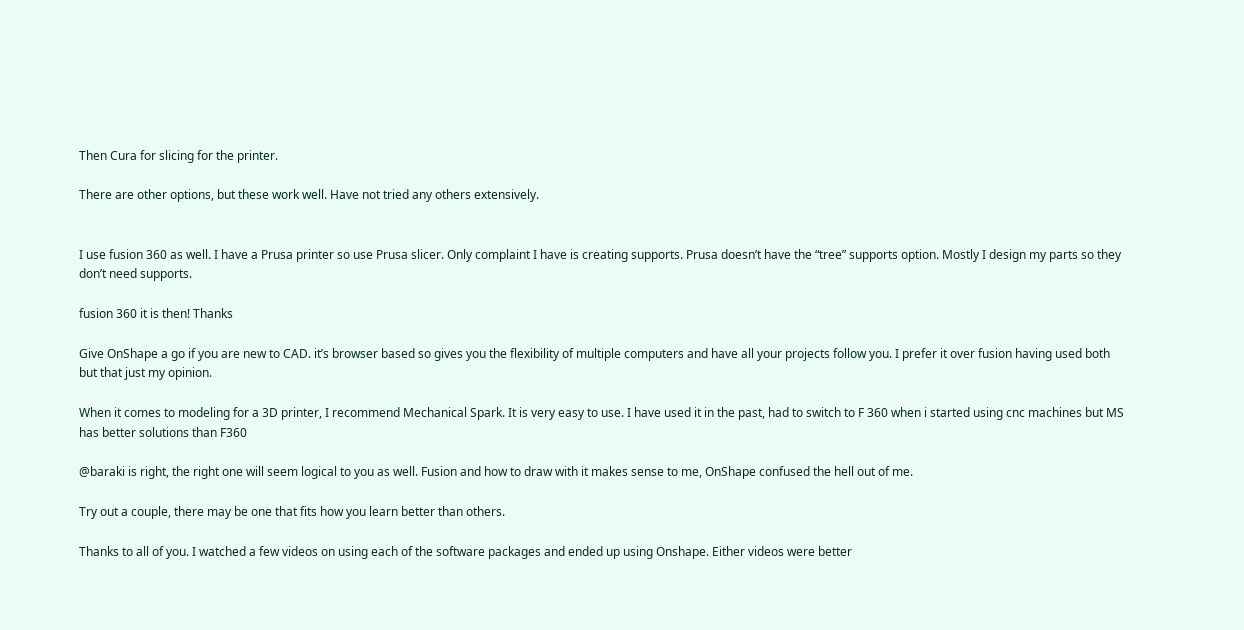Then Cura for slicing for the printer.

There are other options, but these work well. Have not tried any others extensively.


I use fusion 360 as well. I have a Prusa printer so use Prusa slicer. Only complaint I have is creating supports. Prusa doesn’t have the “tree” supports option. Mostly I design my parts so they don’t need supports.

fusion 360 it is then! Thanks

Give OnShape a go if you are new to CAD. it’s browser based so gives you the flexibility of multiple computers and have all your projects follow you. I prefer it over fusion having used both but that just my opinion.

When it comes to modeling for a 3D printer, I recommend Mechanical Spark. It is very easy to use. I have used it in the past, had to switch to F 360 when i started using cnc machines but MS has better solutions than F360

@baraki is right, the right one will seem logical to you as well. Fusion and how to draw with it makes sense to me, OnShape confused the hell out of me.

Try out a couple, there may be one that fits how you learn better than others.

Thanks to all of you. I watched a few videos on using each of the software packages and ended up using Onshape. Either videos were better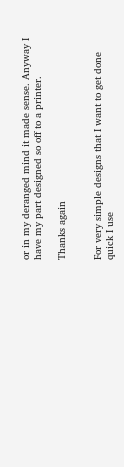or in my deranged mind it made sense. Anyway I have my part designed so off to a printer.

Thanks again


For very simple designs that I want to get done quick I use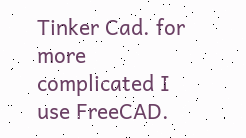Tinker Cad. for more complicated I use FreeCAD.